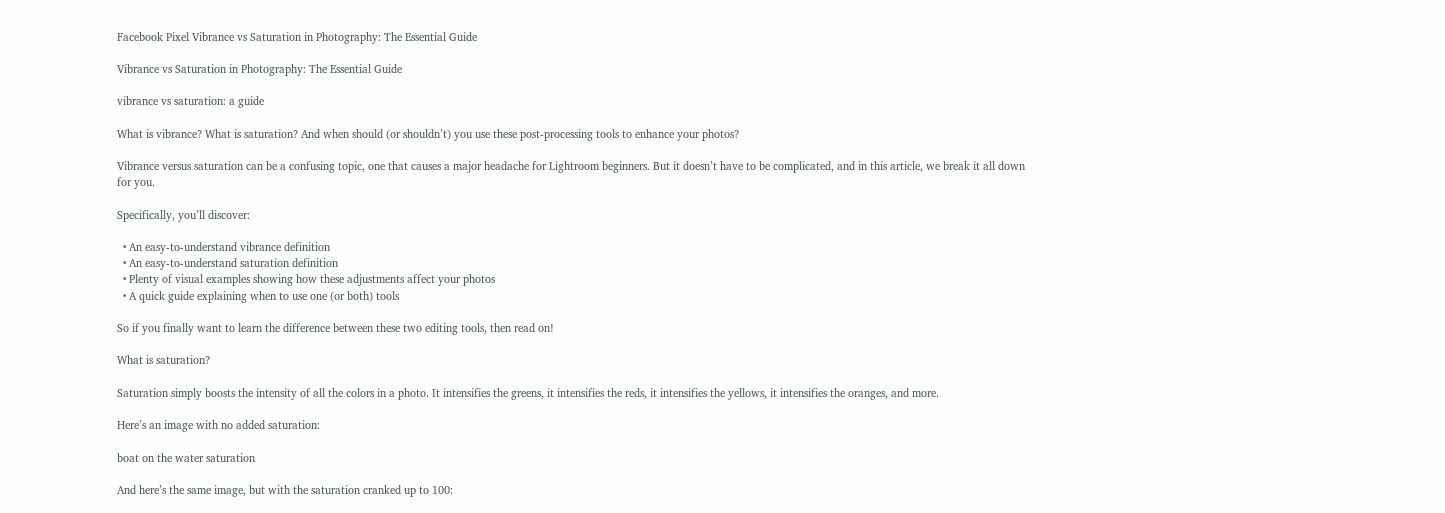Facebook Pixel Vibrance vs Saturation in Photography: The Essential Guide

Vibrance vs Saturation in Photography: The Essential Guide

vibrance vs saturation: a guide

What is vibrance? What is saturation? And when should (or shouldn’t) you use these post-processing tools to enhance your photos?

Vibrance versus saturation can be a confusing topic, one that causes a major headache for Lightroom beginners. But it doesn’t have to be complicated, and in this article, we break it all down for you.

Specifically, you’ll discover:

  • An easy-to-understand vibrance definition
  • An easy-to-understand saturation definition
  • Plenty of visual examples showing how these adjustments affect your photos
  • A quick guide explaining when to use one (or both) tools

So if you finally want to learn the difference between these two editing tools, then read on!

What is saturation?

Saturation simply boosts the intensity of all the colors in a photo. It intensifies the greens, it intensifies the reds, it intensifies the yellows, it intensifies the oranges, and more.

Here’s an image with no added saturation:

boat on the water saturation

And here’s the same image, but with the saturation cranked up to 100: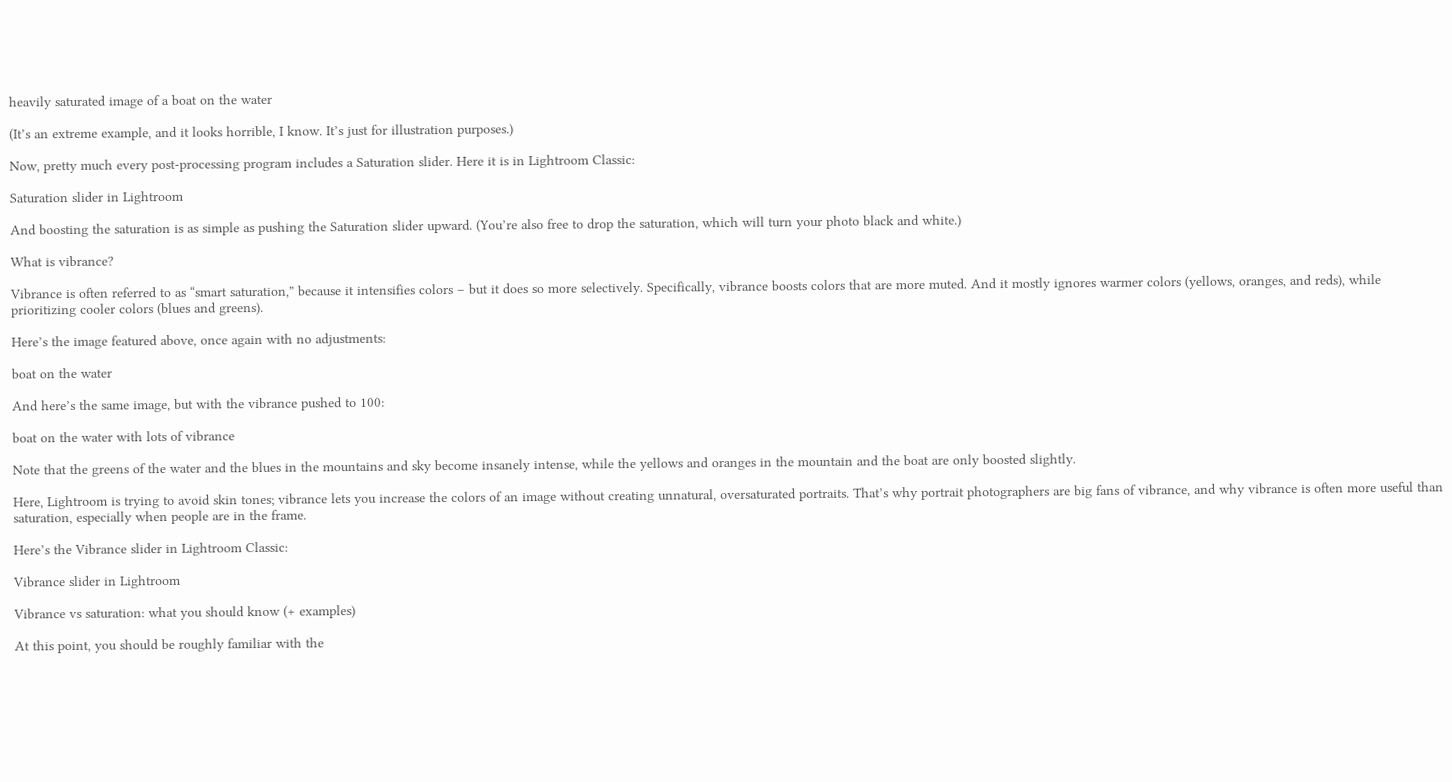heavily saturated image of a boat on the water

(It’s an extreme example, and it looks horrible, I know. It’s just for illustration purposes.)

Now, pretty much every post-processing program includes a Saturation slider. Here it is in Lightroom Classic:

Saturation slider in Lightroom

And boosting the saturation is as simple as pushing the Saturation slider upward. (You’re also free to drop the saturation, which will turn your photo black and white.)

What is vibrance?

Vibrance is often referred to as “smart saturation,” because it intensifies colors – but it does so more selectively. Specifically, vibrance boosts colors that are more muted. And it mostly ignores warmer colors (yellows, oranges, and reds), while prioritizing cooler colors (blues and greens).

Here’s the image featured above, once again with no adjustments:

boat on the water

And here’s the same image, but with the vibrance pushed to 100:

boat on the water with lots of vibrance

Note that the greens of the water and the blues in the mountains and sky become insanely intense, while the yellows and oranges in the mountain and the boat are only boosted slightly.

Here, Lightroom is trying to avoid skin tones; vibrance lets you increase the colors of an image without creating unnatural, oversaturated portraits. That’s why portrait photographers are big fans of vibrance, and why vibrance is often more useful than saturation, especially when people are in the frame.

Here’s the Vibrance slider in Lightroom Classic:

Vibrance slider in Lightroom

Vibrance vs saturation: what you should know (+ examples)

At this point, you should be roughly familiar with the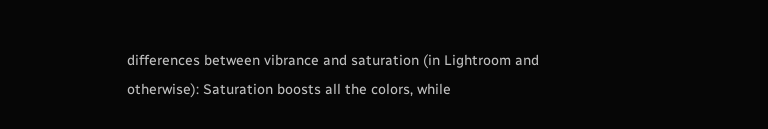differences between vibrance and saturation (in Lightroom and otherwise): Saturation boosts all the colors, while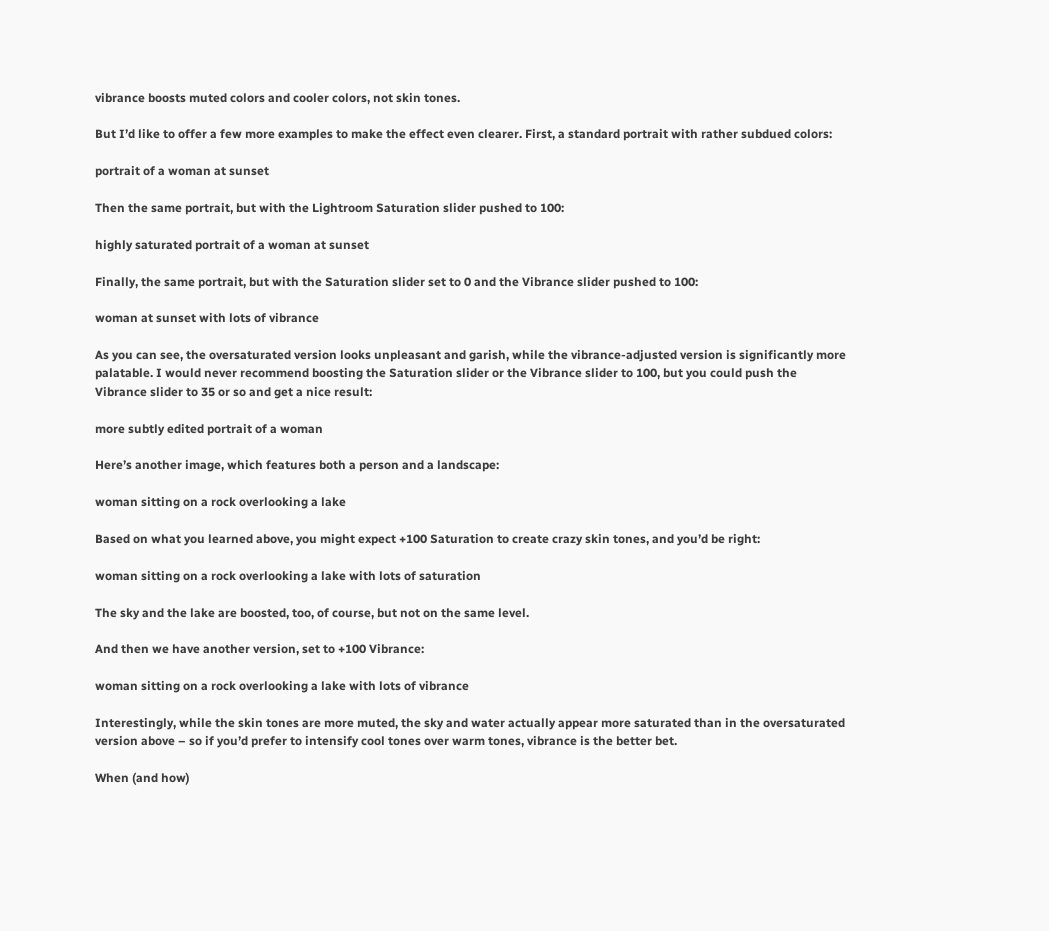vibrance boosts muted colors and cooler colors, not skin tones.

But I’d like to offer a few more examples to make the effect even clearer. First, a standard portrait with rather subdued colors:

portrait of a woman at sunset

Then the same portrait, but with the Lightroom Saturation slider pushed to 100:

highly saturated portrait of a woman at sunset

Finally, the same portrait, but with the Saturation slider set to 0 and the Vibrance slider pushed to 100:

woman at sunset with lots of vibrance

As you can see, the oversaturated version looks unpleasant and garish, while the vibrance-adjusted version is significantly more palatable. I would never recommend boosting the Saturation slider or the Vibrance slider to 100, but you could push the Vibrance slider to 35 or so and get a nice result:

more subtly edited portrait of a woman

Here’s another image, which features both a person and a landscape:

woman sitting on a rock overlooking a lake

Based on what you learned above, you might expect +100 Saturation to create crazy skin tones, and you’d be right:

woman sitting on a rock overlooking a lake with lots of saturation

The sky and the lake are boosted, too, of course, but not on the same level.

And then we have another version, set to +100 Vibrance:

woman sitting on a rock overlooking a lake with lots of vibrance

Interestingly, while the skin tones are more muted, the sky and water actually appear more saturated than in the oversaturated version above – so if you’d prefer to intensify cool tones over warm tones, vibrance is the better bet.

When (and how)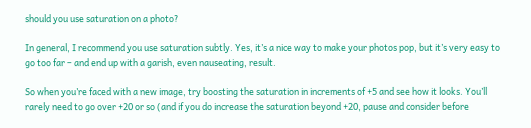should you use saturation on a photo?

In general, I recommend you use saturation subtly. Yes, it’s a nice way to make your photos pop, but it’s very easy to go too far – and end up with a garish, even nauseating, result.

So when you’re faced with a new image, try boosting the saturation in increments of +5 and see how it looks. You’ll rarely need to go over +20 or so (and if you do increase the saturation beyond +20, pause and consider before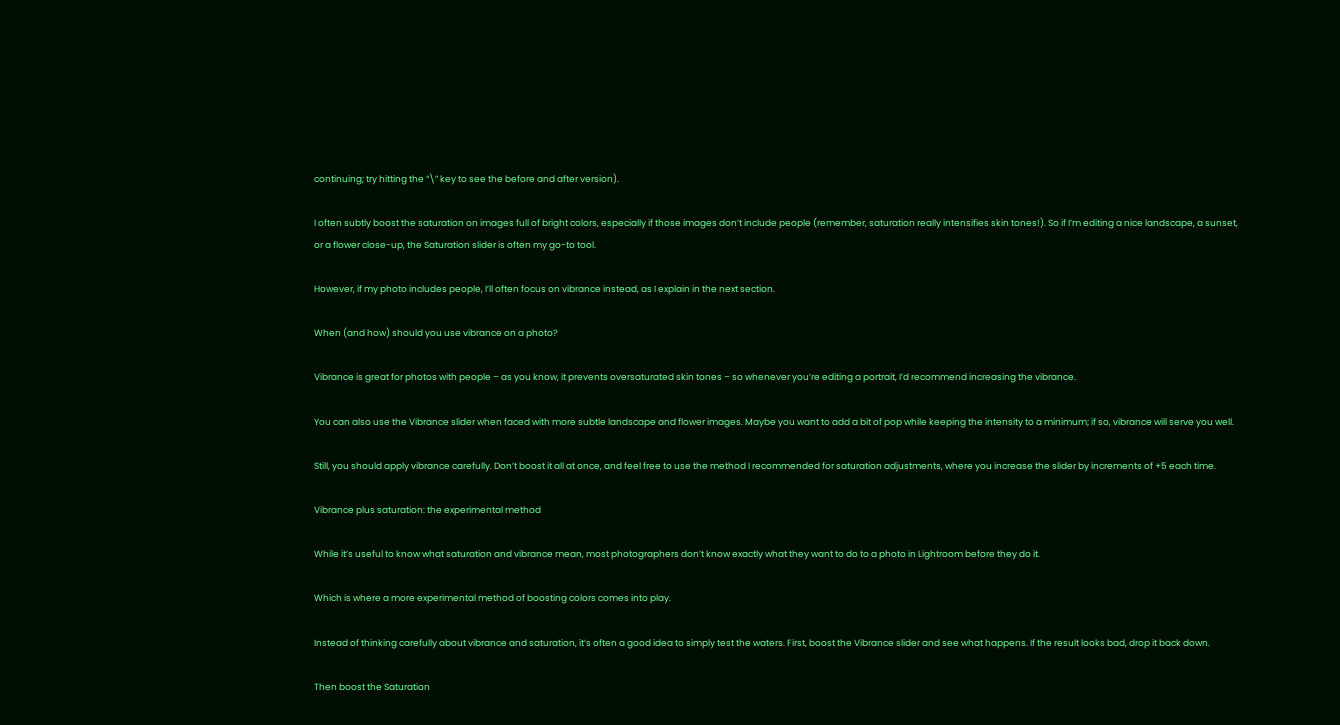continuing; try hitting the “\” key to see the before and after version).

I often subtly boost the saturation on images full of bright colors, especially if those images don’t include people (remember, saturation really intensifies skin tones!). So if I’m editing a nice landscape, a sunset, or a flower close-up, the Saturation slider is often my go-to tool.

However, if my photo includes people, I’ll often focus on vibrance instead, as I explain in the next section.

When (and how) should you use vibrance on a photo?

Vibrance is great for photos with people – as you know, it prevents oversaturated skin tones – so whenever you’re editing a portrait, I’d recommend increasing the vibrance.

You can also use the Vibrance slider when faced with more subtle landscape and flower images. Maybe you want to add a bit of pop while keeping the intensity to a minimum; if so, vibrance will serve you well.

Still, you should apply vibrance carefully. Don’t boost it all at once, and feel free to use the method I recommended for saturation adjustments, where you increase the slider by increments of +5 each time.

Vibrance plus saturation: the experimental method

While it’s useful to know what saturation and vibrance mean, most photographers don’t know exactly what they want to do to a photo in Lightroom before they do it.

Which is where a more experimental method of boosting colors comes into play.

Instead of thinking carefully about vibrance and saturation, it’s often a good idea to simply test the waters. First, boost the Vibrance slider and see what happens. If the result looks bad, drop it back down.

Then boost the Saturation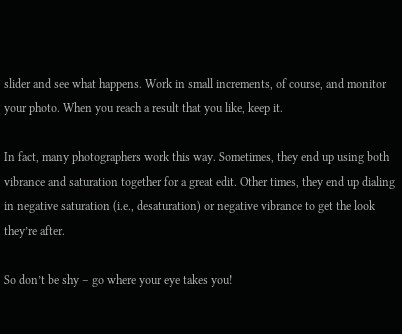slider and see what happens. Work in small increments, of course, and monitor your photo. When you reach a result that you like, keep it.

In fact, many photographers work this way. Sometimes, they end up using both vibrance and saturation together for a great edit. Other times, they end up dialing in negative saturation (i.e., desaturation) or negative vibrance to get the look they’re after.

So don’t be shy – go where your eye takes you!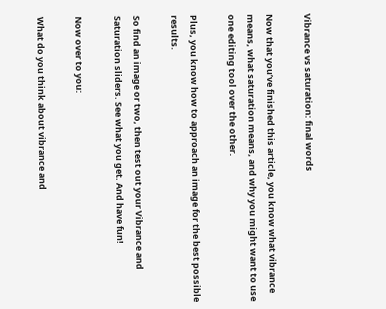Vibrance vs saturation: final words

Now that you’ve finished this article, you know what vibrance means, what saturation means, and why you might want to use one editing tool over the other.

Plus, you know how to approach an image for the best possible results.

So find an image or two, then test out your Vibrance and Saturation sliders. See what you get. And have fun!

Now over to you:

What do you think about vibrance and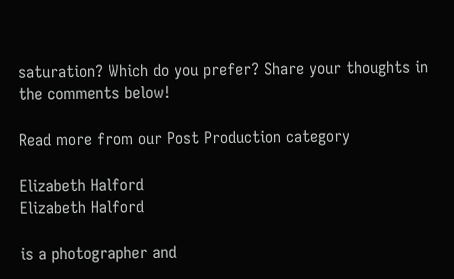saturation? Which do you prefer? Share your thoughts in the comments below!

Read more from our Post Production category

Elizabeth Halford
Elizabeth Halford

is a photographer and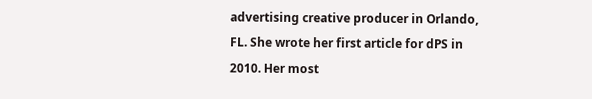advertising creative producer in Orlando, FL. She wrote her first article for dPS in 2010. Her most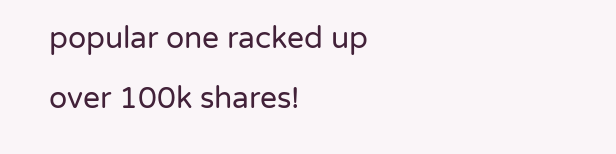popular one racked up over 100k shares!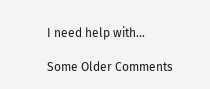I need help with...

Some Older Comments